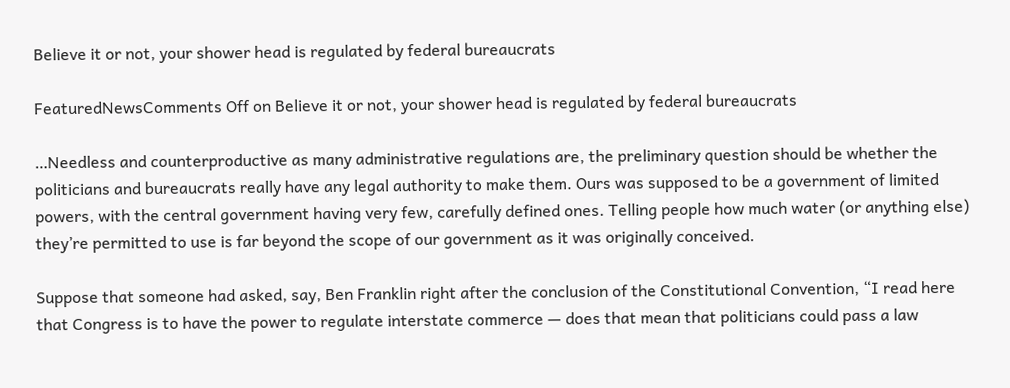Believe it or not, your shower head is regulated by federal bureaucrats

FeaturedNewsComments Off on Believe it or not, your shower head is regulated by federal bureaucrats

…Needless and counterproductive as many administrative regulations are, the preliminary question should be whether the politicians and bureaucrats really have any legal authority to make them. Ours was supposed to be a government of limited powers, with the central government having very few, carefully defined ones. Telling people how much water (or anything else) they’re permitted to use is far beyond the scope of our government as it was originally conceived.

Suppose that someone had asked, say, Ben Franklin right after the conclusion of the Constitutional Convention, “I read here that Congress is to have the power to regulate interstate commerce — does that mean that politicians could pass a law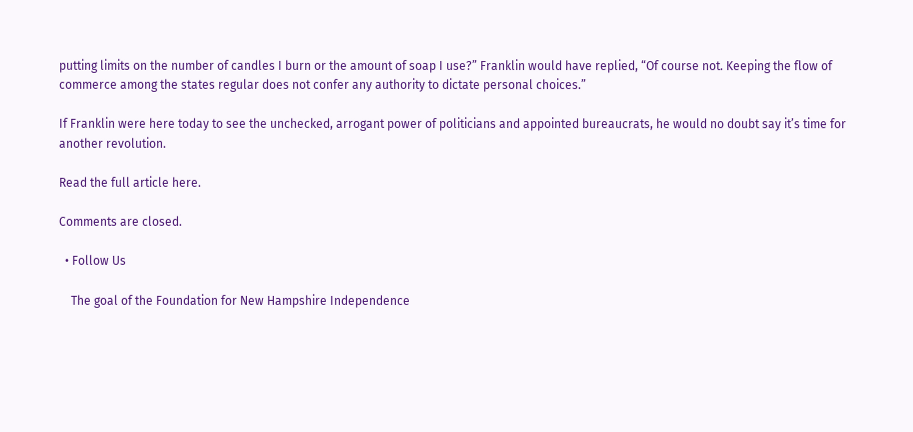putting limits on the number of candles I burn or the amount of soap I use?” Franklin would have replied, “Of course not. Keeping the flow of commerce among the states regular does not confer any authority to dictate personal choices.”

If Franklin were here today to see the unchecked, arrogant power of politicians and appointed bureaucrats, he would no doubt say it’s time for another revolution.

Read the full article here.

Comments are closed.

  • Follow Us

    The goal of the Foundation for New Hampshire Independence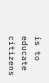is to educate citizens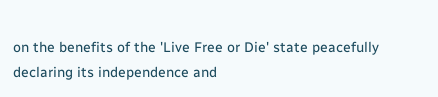on the benefits of the 'Live Free or Die' state peacefully declaring its independence and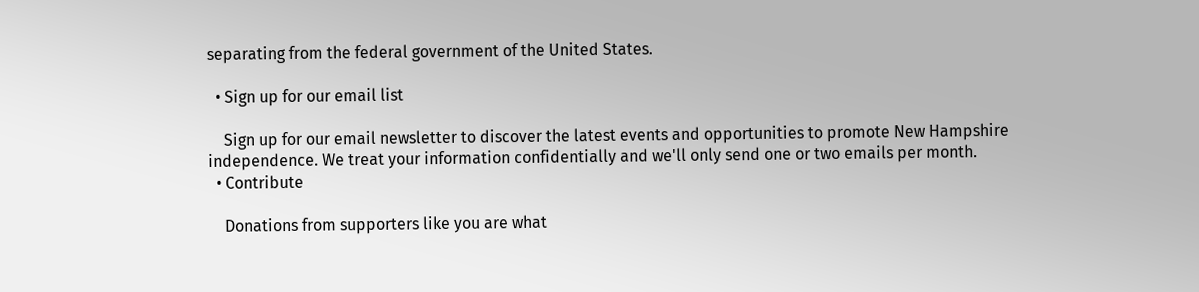separating from the federal government of the United States.

  • Sign up for our email list

    Sign up for our email newsletter to discover the latest events and opportunities to promote New Hampshire independence. We treat your information confidentially and we'll only send one or two emails per month.
  • Contribute

    Donations from supporters like you are what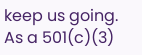keep us going. As a 501(c)(3)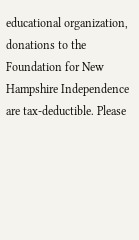educational organization, donations to the Foundation for New Hampshire Independence are tax-deductible. Please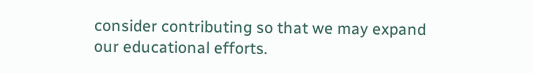consider contributing so that we may expand our educational efforts.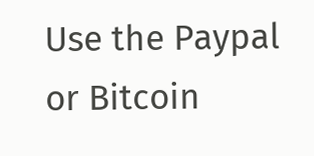Use the Paypal or Bitcoin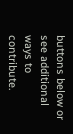buttons below or see additional ways to contribute.